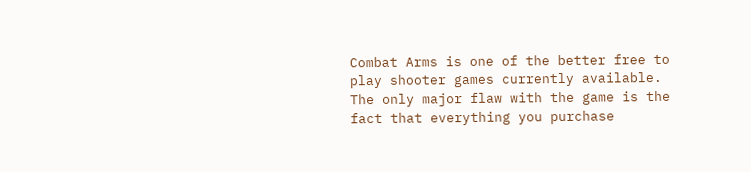Combat Arms is one of the better free to play shooter games currently available. The only major flaw with the game is the fact that everything you purchase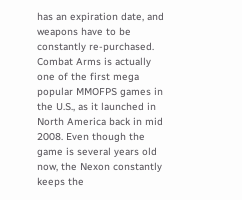has an expiration date, and weapons have to be constantly re-purchased. Combat Arms is actually one of the first mega popular MMOFPS games in the U.S., as it launched in North America back in mid 2008. Even though the game is several years old now, the Nexon constantly keeps the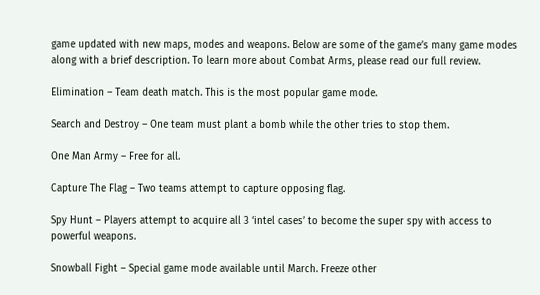game updated with new maps, modes and weapons. Below are some of the game’s many game modes along with a brief description. To learn more about Combat Arms, please read our full review.

Elimination – Team death match. This is the most popular game mode.

Search and Destroy – One team must plant a bomb while the other tries to stop them.

One Man Army – Free for all.

Capture The Flag – Two teams attempt to capture opposing flag.

Spy Hunt – Players attempt to acquire all 3 ‘intel cases’ to become the super spy with access to powerful weapons.

Snowball Fight – Special game mode available until March. Freeze other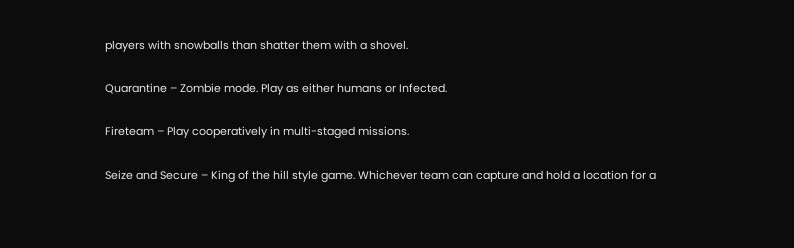players with snowballs than shatter them with a shovel.

Quarantine – Zombie mode. Play as either humans or Infected.

Fireteam – Play cooperatively in multi-staged missions.

Seize and Secure – King of the hill style game. Whichever team can capture and hold a location for a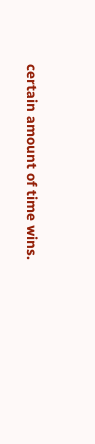certain amount of time wins.